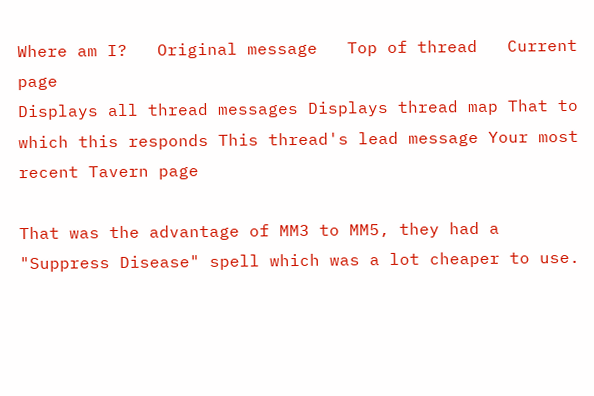Where am I?   Original message   Top of thread   Current page
Displays all thread messages Displays thread map That to which this responds This thread's lead message Your most recent Tavern page

That was the advantage of MM3 to MM5, they had a "Suppress Disease" spell which was a lot cheaper to use.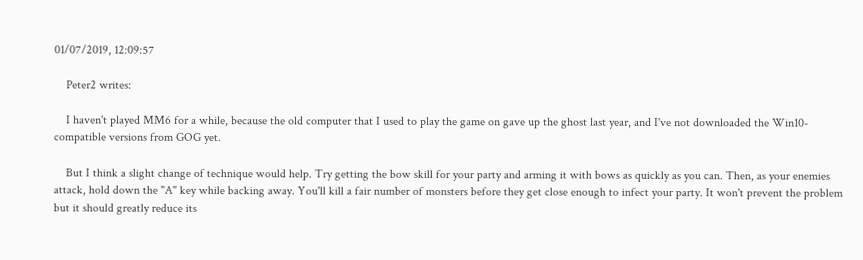01/07/2019, 12:09:57

    Peter2 writes:

    I haven't played MM6 for a while, because the old computer that I used to play the game on gave up the ghost last year, and I've not downloaded the Win10-compatible versions from GOG yet.

    But I think a slight change of technique would help. Try getting the bow skill for your party and arming it with bows as quickly as you can. Then, as your enemies attack, hold down the "A" key while backing away. You'll kill a fair number of monsters before they get close enough to infect your party. It won't prevent the problem but it should greatly reduce its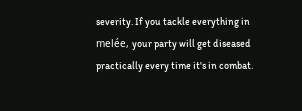severity. If you tackle everything in melée, your party will get diseased practically every time it's in combat.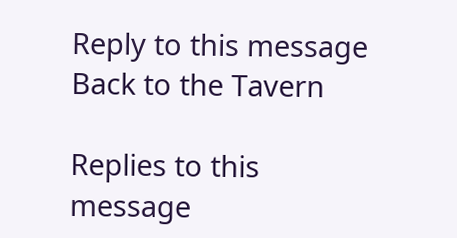Reply to this message   Back to the Tavern

Replies to this message